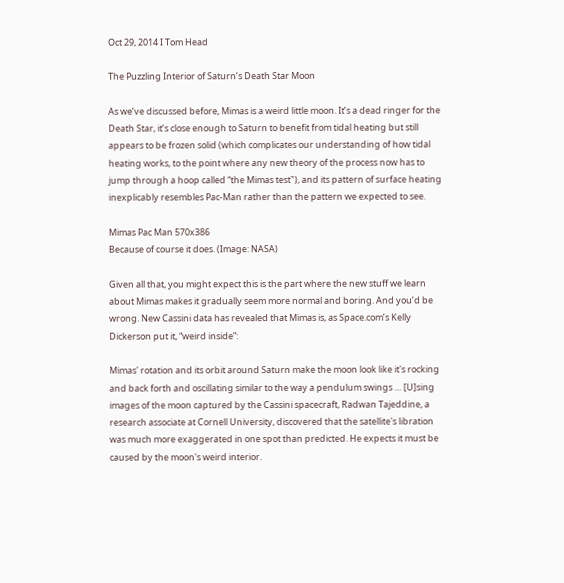Oct 29, 2014 I Tom Head

The Puzzling Interior of Saturn’s Death Star Moon

As we’ve discussed before, Mimas is a weird little moon. It’s a dead ringer for the Death Star, it’s close enough to Saturn to benefit from tidal heating but still appears to be frozen solid (which complicates our understanding of how tidal heating works, to the point where any new theory of the process now has to jump through a hoop called “the Mimas test"), and its pattern of surface heating inexplicably resembles Pac-Man rather than the pattern we expected to see.

Mimas Pac Man 570x386
Because of course it does. (Image: NASA)

Given all that, you might expect this is the part where the new stuff we learn about Mimas makes it gradually seem more normal and boring. And you’d be wrong. New Cassini data has revealed that Mimas is, as Space.com’s Kelly Dickerson put it, “weird inside”:

Mimas' rotation and its orbit around Saturn make the moon look like it's rocking and back forth and oscillating similar to the way a pendulum swings … [U]sing images of the moon captured by the Cassini spacecraft, Radwan Tajeddine, a research associate at Cornell University, discovered that the satellite's libration was much more exaggerated in one spot than predicted. He expects it must be caused by the moon's weird interior.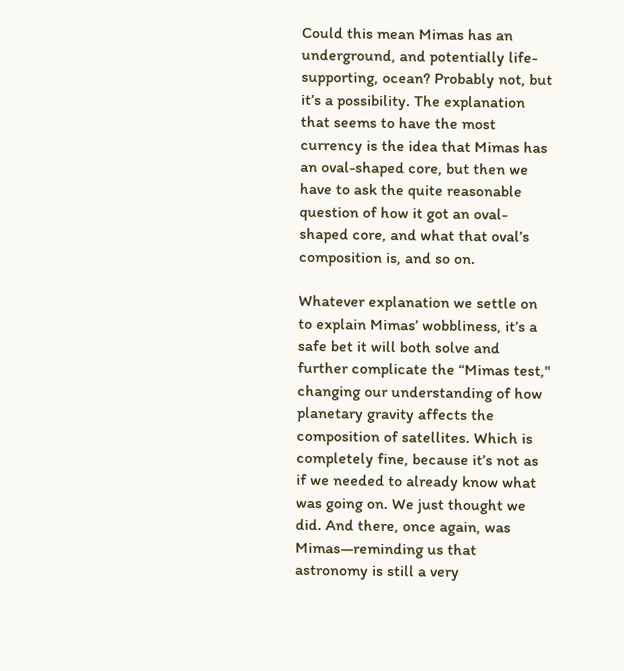Could this mean Mimas has an underground, and potentially life-supporting, ocean? Probably not, but it’s a possibility. The explanation that seems to have the most currency is the idea that Mimas has an oval-shaped core, but then we have to ask the quite reasonable question of how it got an oval-shaped core, and what that oval’s composition is, and so on.

Whatever explanation we settle on to explain Mimas’ wobbliness, it’s a safe bet it will both solve and further complicate the “Mimas test," changing our understanding of how planetary gravity affects the composition of satellites. Which is completely fine, because it’s not as if we needed to already know what was going on. We just thought we did. And there, once again, was Mimas—reminding us that astronomy is still a very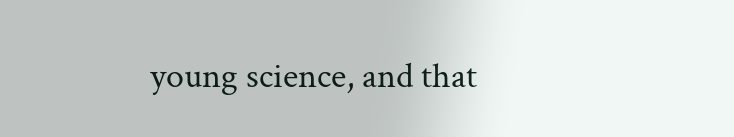young science, and that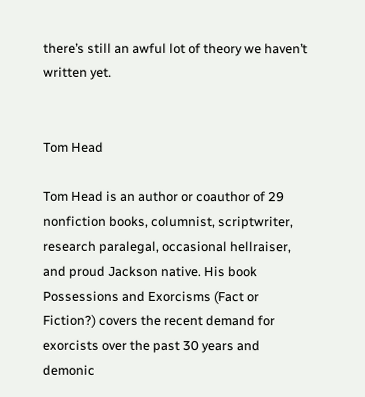there’s still an awful lot of theory we haven’t written yet.


Tom Head

Tom Head is an author or coauthor of 29 nonfiction books, columnist, scriptwriter, research paralegal, occasional hellraiser, and proud Jackson native. His book Possessions and Exorcisms (Fact or Fiction?) covers the recent demand for exorcists over the past 30 years and demonic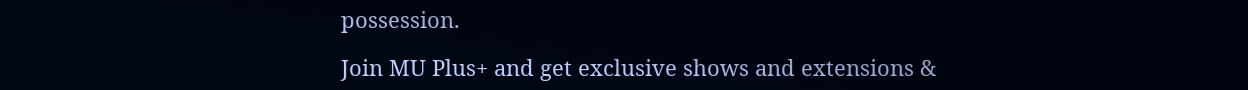possession.

Join MU Plus+ and get exclusive shows and extensions &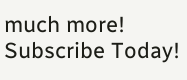much more! Subscribe Today!